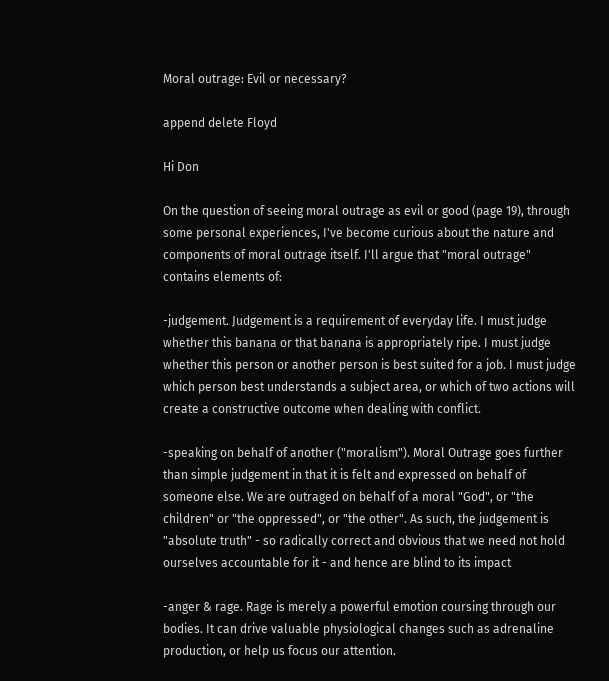Moral outrage: Evil or necessary?

append delete Floyd

Hi Don

On the question of seeing moral outrage as evil or good (page 19), through some personal experiences, I've become curious about the nature and components of moral outrage itself. I'll argue that "moral outrage" contains elements of:

-judgement. Judgement is a requirement of everyday life. I must judge whether this banana or that banana is appropriately ripe. I must judge whether this person or another person is best suited for a job. I must judge which person best understands a subject area, or which of two actions will create a constructive outcome when dealing with conflict.

-speaking on behalf of another ("moralism"). Moral Outrage goes further than simple judgement in that it is felt and expressed on behalf of someone else. We are outraged on behalf of a moral "God", or "the children" or "the oppressed", or "the other". As such, the judgement is "absolute truth" - so radically correct and obvious that we need not hold ourselves accountable for it - and hence are blind to its impact

-anger & rage. Rage is merely a powerful emotion coursing through our bodies. It can drive valuable physiological changes such as adrenaline production, or help us focus our attention.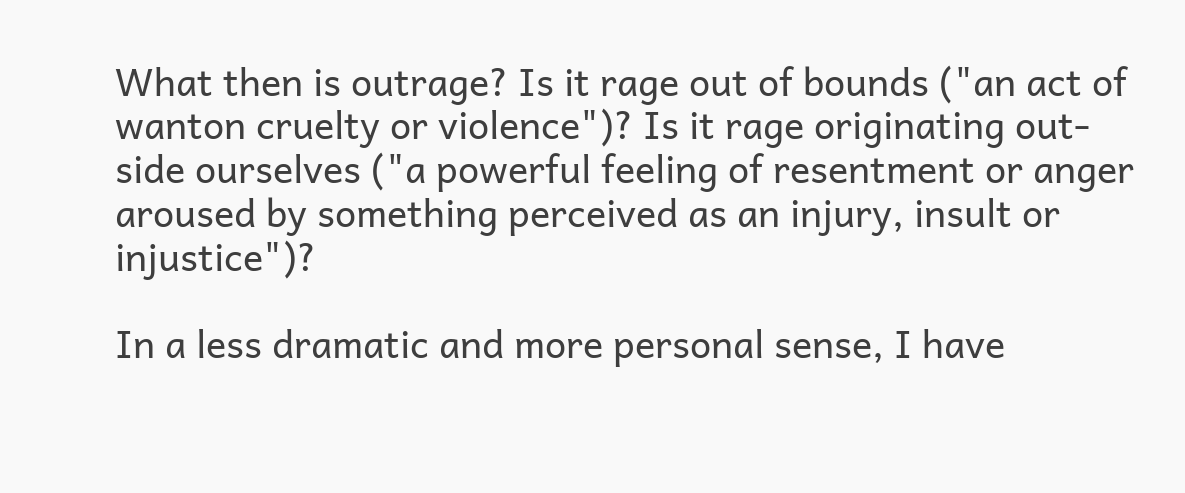What then is outrage? Is it rage out of bounds ("an act of wanton cruelty or violence")? Is it rage originating out-side ourselves ("a powerful feeling of resentment or anger aroused by something perceived as an injury, insult or injustice")?

In a less dramatic and more personal sense, I have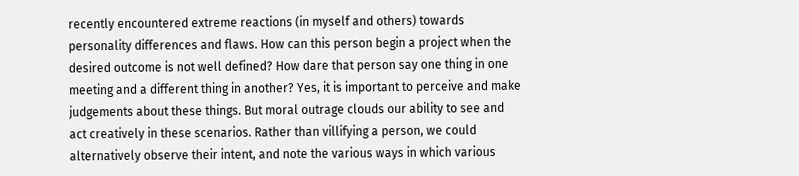recently encountered extreme reactions (in myself and others) towards personality differences and flaws. How can this person begin a project when the desired outcome is not well defined? How dare that person say one thing in one meeting and a different thing in another? Yes, it is important to perceive and make judgements about these things. But moral outrage clouds our ability to see and act creatively in these scenarios. Rather than villifying a person, we could alternatively observe their intent, and note the various ways in which various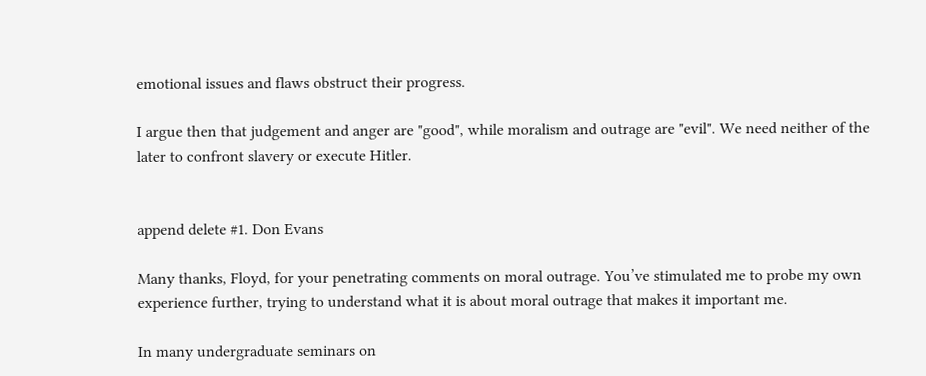emotional issues and flaws obstruct their progress.

I argue then that judgement and anger are "good", while moralism and outrage are "evil". We need neither of the later to confront slavery or execute Hitler.


append delete #1. Don Evans

Many thanks, Floyd, for your penetrating comments on moral outrage. You’ve stimulated me to probe my own experience further, trying to understand what it is about moral outrage that makes it important me.

In many undergraduate seminars on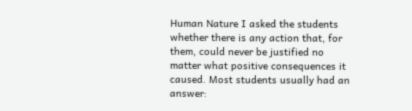Human Nature I asked the students whether there is any action that, for them, could never be justified no matter what positive consequences it caused. Most students usually had an answer: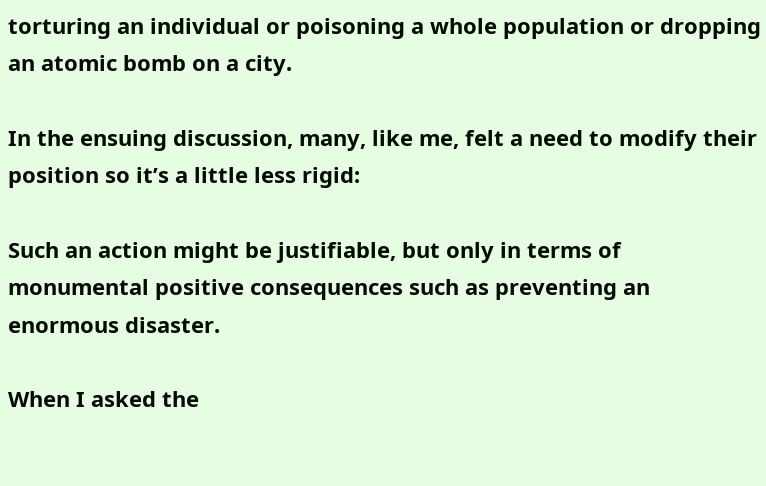torturing an individual or poisoning a whole population or dropping an atomic bomb on a city.

In the ensuing discussion, many, like me, felt a need to modify their position so it’s a little less rigid:

Such an action might be justifiable, but only in terms of monumental positive consequences such as preventing an enormous disaster.

When I asked the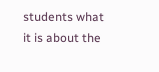students what it is about the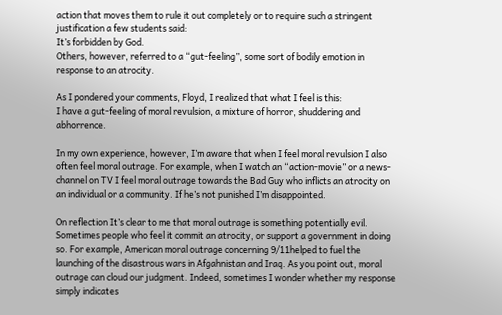action that moves them to rule it out completely or to require such a stringent justification a few students said:
It’s forbidden by God.
Others, however, referred to a “gut-feeling”, some sort of bodily emotion in response to an atrocity.

As I pondered your comments, Floyd, I realized that what I feel is this:
I have a gut-feeling of moral revulsion, a mixture of horror, shuddering and abhorrence.

In my own experience, however, I’m aware that when I feel moral revulsion I also often feel moral outrage. For example, when I watch an “action-movie” or a news-channel on TV I feel moral outrage towards the Bad Guy who inflicts an atrocity on an individual or a community. If he’s not punished I’m disappointed.

On reflection It’s clear to me that moral outrage is something potentially evil. Sometimes people who feel it commit an atrocity, or support a government in doing so. For example, American moral outrage concerning 9/11helped to fuel the launching of the disastrous wars in Afgahnistan and Iraq. As you point out, moral outrage can cloud our judgment. Indeed, sometimes I wonder whether my response simply indicates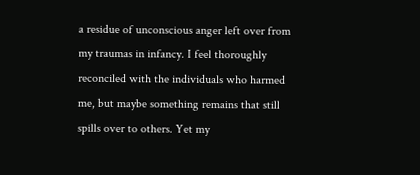a residue of unconscious anger left over from my traumas in infancy. I feel thoroughly reconciled with the individuals who harmed me, but maybe something remains that still spills over to others. Yet my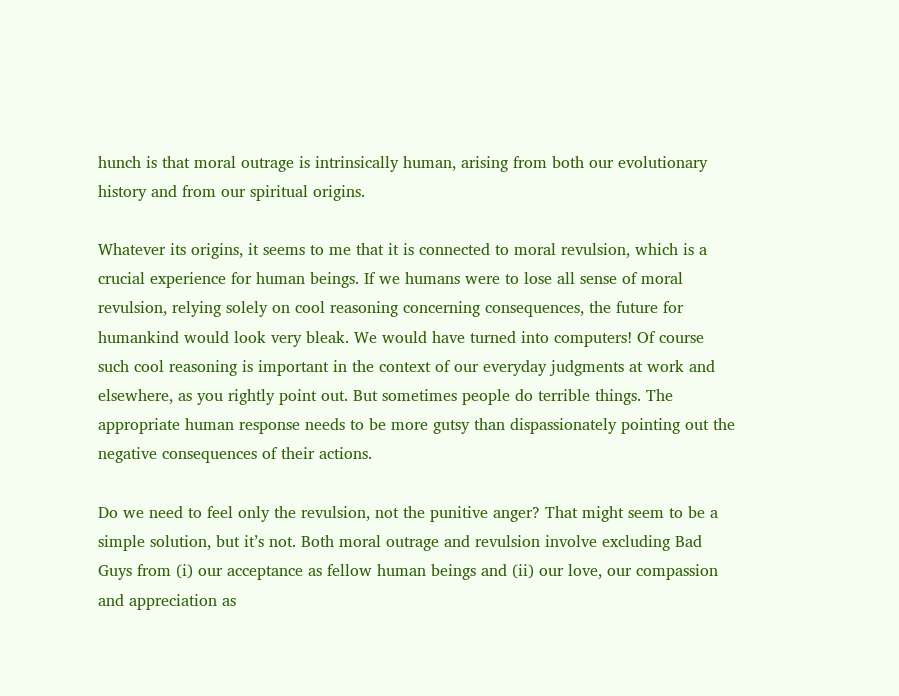hunch is that moral outrage is intrinsically human, arising from both our evolutionary history and from our spiritual origins.

Whatever its origins, it seems to me that it is connected to moral revulsion, which is a crucial experience for human beings. If we humans were to lose all sense of moral revulsion, relying solely on cool reasoning concerning consequences, the future for humankind would look very bleak. We would have turned into computers! Of course such cool reasoning is important in the context of our everyday judgments at work and elsewhere, as you rightly point out. But sometimes people do terrible things. The appropriate human response needs to be more gutsy than dispassionately pointing out the negative consequences of their actions.

Do we need to feel only the revulsion, not the punitive anger? That might seem to be a simple solution, but it’s not. Both moral outrage and revulsion involve excluding Bad Guys from (i) our acceptance as fellow human beings and (ii) our love, our compassion and appreciation as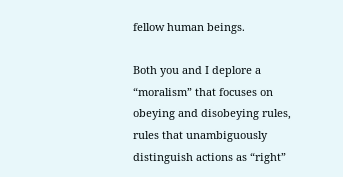fellow human beings.

Both you and I deplore a “moralism” that focuses on obeying and disobeying rules, rules that unambiguously distinguish actions as “right”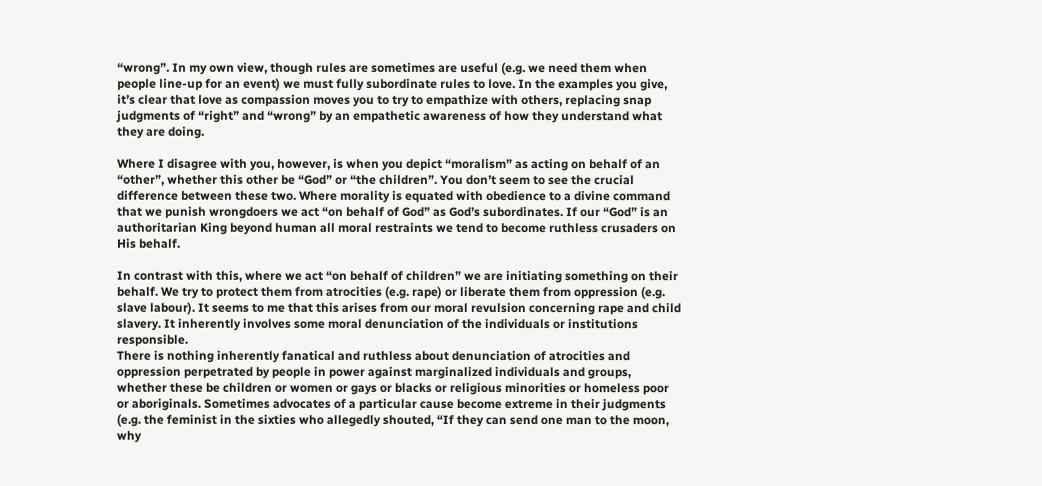“wrong”. In my own view, though rules are sometimes are useful (e.g. we need them when people line-up for an event) we must fully subordinate rules to love. In the examples you give, it’s clear that love as compassion moves you to try to empathize with others, replacing snap judgments of “right” and “wrong” by an empathetic awareness of how they understand what they are doing.

Where I disagree with you, however, is when you depict “moralism” as acting on behalf of an “other”, whether this other be “God” or “the children”. You don’t seem to see the crucial difference between these two. Where morality is equated with obedience to a divine command that we punish wrongdoers we act “on behalf of God” as God’s subordinates. If our “God” is an authoritarian King beyond human all moral restraints we tend to become ruthless crusaders on His behalf.

In contrast with this, where we act “on behalf of children” we are initiating something on their behalf. We try to protect them from atrocities (e.g. rape) or liberate them from oppression (e.g. slave labour). It seems to me that this arises from our moral revulsion concerning rape and child slavery. It inherently involves some moral denunciation of the individuals or institutions responsible.
There is nothing inherently fanatical and ruthless about denunciation of atrocities and oppression perpetrated by people in power against marginalized individuals and groups, whether these be children or women or gays or blacks or religious minorities or homeless poor or aboriginals. Sometimes advocates of a particular cause become extreme in their judgments (e.g. the feminist in the sixties who allegedly shouted, “If they can send one man to the moon, why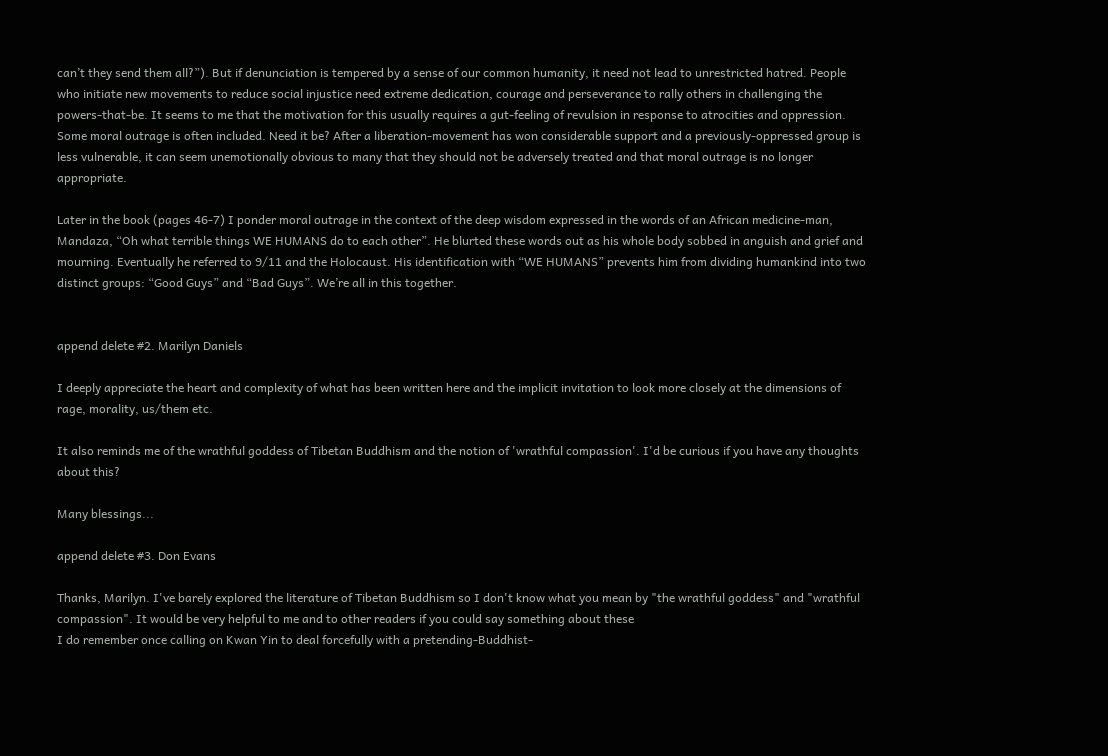can’t they send them all?”). But if denunciation is tempered by a sense of our common humanity, it need not lead to unrestricted hatred. People who initiate new movements to reduce social injustice need extreme dedication, courage and perseverance to rally others in challenging the powers-that-be. It seems to me that the motivation for this usually requires a gut-feeling of revulsion in response to atrocities and oppression. Some moral outrage is often included. Need it be? After a liberation-movement has won considerable support and a previously-oppressed group is less vulnerable, it can seem unemotionally obvious to many that they should not be adversely treated and that moral outrage is no longer appropriate.

Later in the book (pages 46-7) I ponder moral outrage in the context of the deep wisdom expressed in the words of an African medicine-man, Mandaza, “Oh what terrible things WE HUMANS do to each other”. He blurted these words out as his whole body sobbed in anguish and grief and mourning. Eventually he referred to 9/11 and the Holocaust. His identification with “WE HUMANS” prevents him from dividing humankind into two distinct groups: “Good Guys” and “Bad Guys”. We’re all in this together.


append delete #2. Marilyn Daniels

I deeply appreciate the heart and complexity of what has been written here and the implicit invitation to look more closely at the dimensions of rage, morality, us/them etc.

It also reminds me of the wrathful goddess of Tibetan Buddhism and the notion of 'wrathful compassion'. I'd be curious if you have any thoughts about this?

Many blessings...

append delete #3. Don Evans

Thanks, Marilyn. I've barely explored the literature of Tibetan Buddhism so I don't know what you mean by "the wrathful goddess" and "wrathful compassion". It would be very helpful to me and to other readers if you could say something about these
I do remember once calling on Kwan Yin to deal forcefully with a pretending-Buddhist-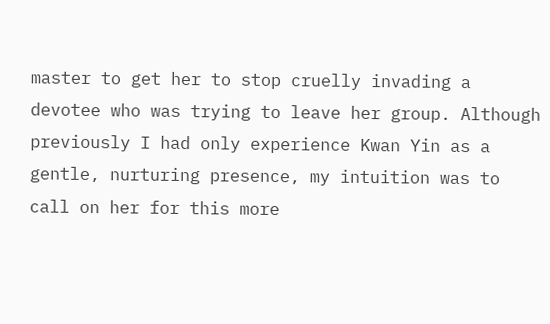master to get her to stop cruelly invading a devotee who was trying to leave her group. Although previously I had only experience Kwan Yin as a gentle, nurturing presence, my intuition was to call on her for this more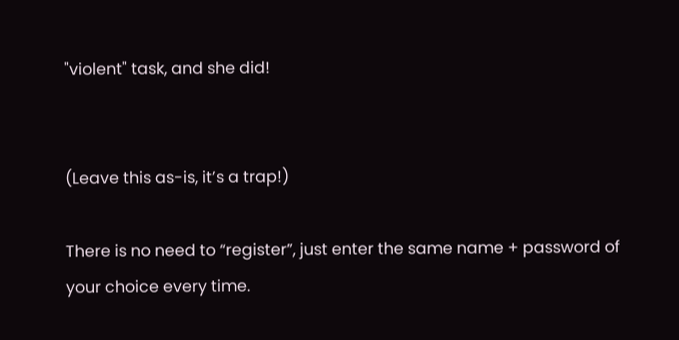"violent" task, and she did!


(Leave this as-is, it’s a trap!)

There is no need to “register”, just enter the same name + password of your choice every time.